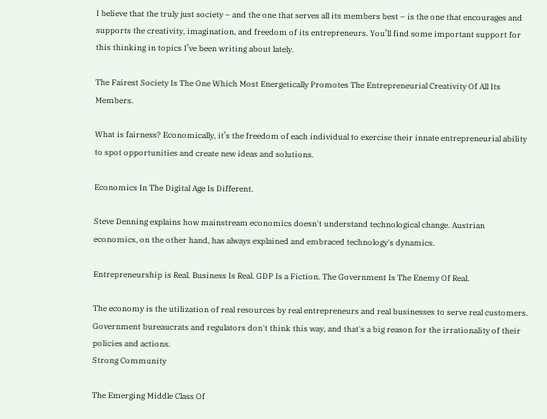I believe that the truly just society – and the one that serves all its members best – is the one that encourages and supports the creativity, imagination, and freedom of its entrepreneurs. You’ll find some important support for this thinking in topics I’ve been writing about lately.

The Fairest Society Is The One Which Most Energetically Promotes The Entrepreneurial Creativity Of All Its Members.

What is fairness? Economically, it’s the freedom of each individual to exercise their innate entrepreneurial ability to spot opportunities and create new ideas and solutions.

Economics In The Digital Age Is Different.

Steve Denning explains how mainstream economics doesn't understand technological change. Austrian economics, on the other hand, has always explained and embraced technology's dynamics.

Entrepreneurship is Real. Business Is Real. GDP Is a Fiction. The Government Is The Enemy Of Real.

The economy is the utilization of real resources by real entrepreneurs and real businesses to serve real customers. Government bureaucrats and regulators don't think this way, and that's a big reason for the irrationality of their policies and actions.
Strong Community

The Emerging Middle Class Of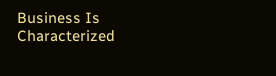Business Is Characterized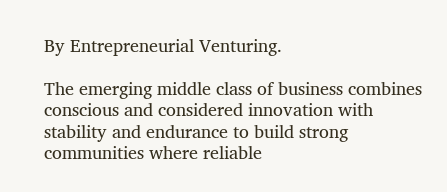By Entrepreneurial Venturing.

The emerging middle class of business combines conscious and considered innovation with stability and endurance to build strong communities where reliable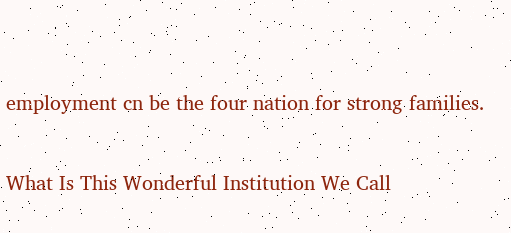employment cn be the four nation for strong families.

What Is This Wonderful Institution We Call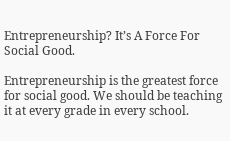Entrepreneurship? It’s A Force For Social Good.

Entrepreneurship is the greatest force for social good. We should be teaching it at every grade in every school.